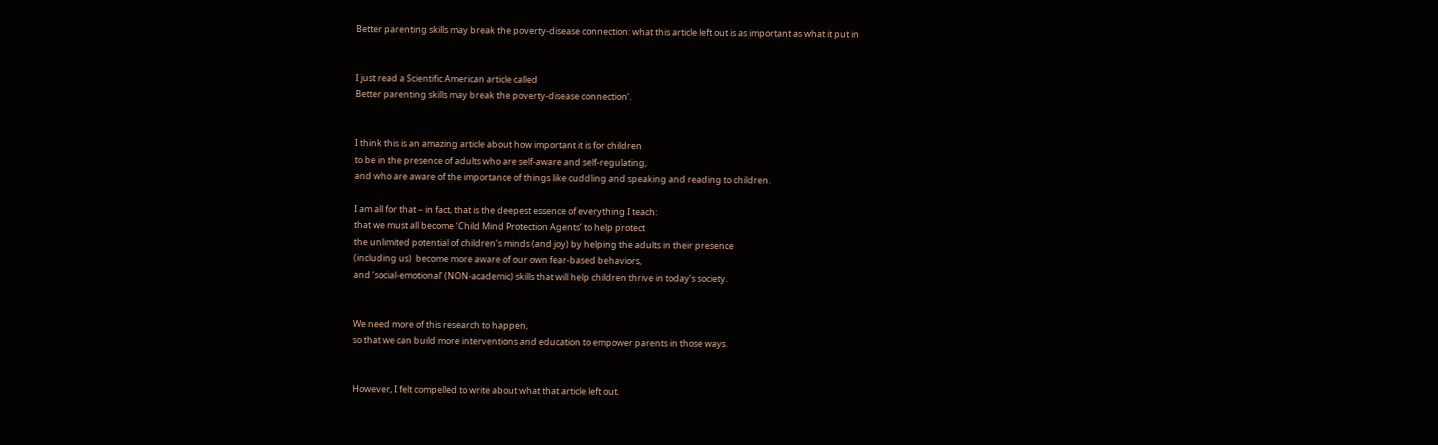Better parenting skills may break the poverty-disease connection: what this article left out is as important as what it put in


I just read a Scientific American article called
Better parenting skills may break the poverty-disease connection’.


I think this is an amazing article about how important it is for children
to be in the presence of adults who are self-aware and self-regulating,
and who are aware of the importance of things like cuddling and speaking and reading to children.

I am all for that – in fact, that is the deepest essence of everything I teach:
that we must all become ‘Child Mind Protection Agents’ to help protect
the unlimited potential of children’s minds (and joy) by helping the adults in their presence
(including us)  become more aware of our own fear-based behaviors,
and ‘social-emotional’ (NON-academic) skills that will help children thrive in today’s society.


We need more of this research to happen,
so that we can build more interventions and education to empower parents in those ways.


However, I felt compelled to write about what that article left out.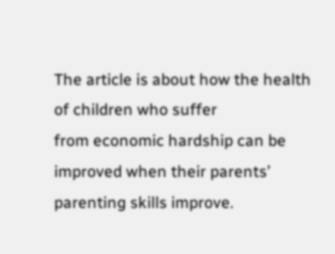The article is about how the health of children who suffer
from economic hardship can be improved when their parents’ parenting skills improve.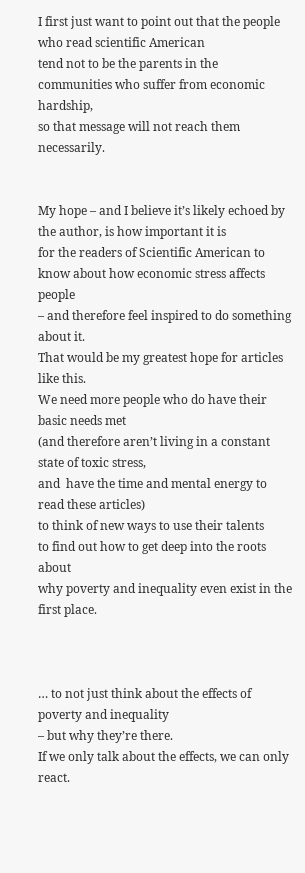I first just want to point out that the people who read scientific American
tend not to be the parents in the communities who suffer from economic hardship,
so that message will not reach them necessarily.


My hope – and I believe it’s likely echoed by the author, is how important it is
for the readers of Scientific American to know about how economic stress affects people
– and therefore feel inspired to do something about it.
That would be my greatest hope for articles like this.
We need more people who do have their basic needs met
(and therefore aren’t living in a constant state of toxic stress,
and  have the time and mental energy to read these articles)
to think of new ways to use their talents
to find out how to get deep into the roots about
why poverty and inequality even exist in the first place.



… to not just think about the effects of poverty and inequality
– but why they’re there.
If we only talk about the effects, we can only react.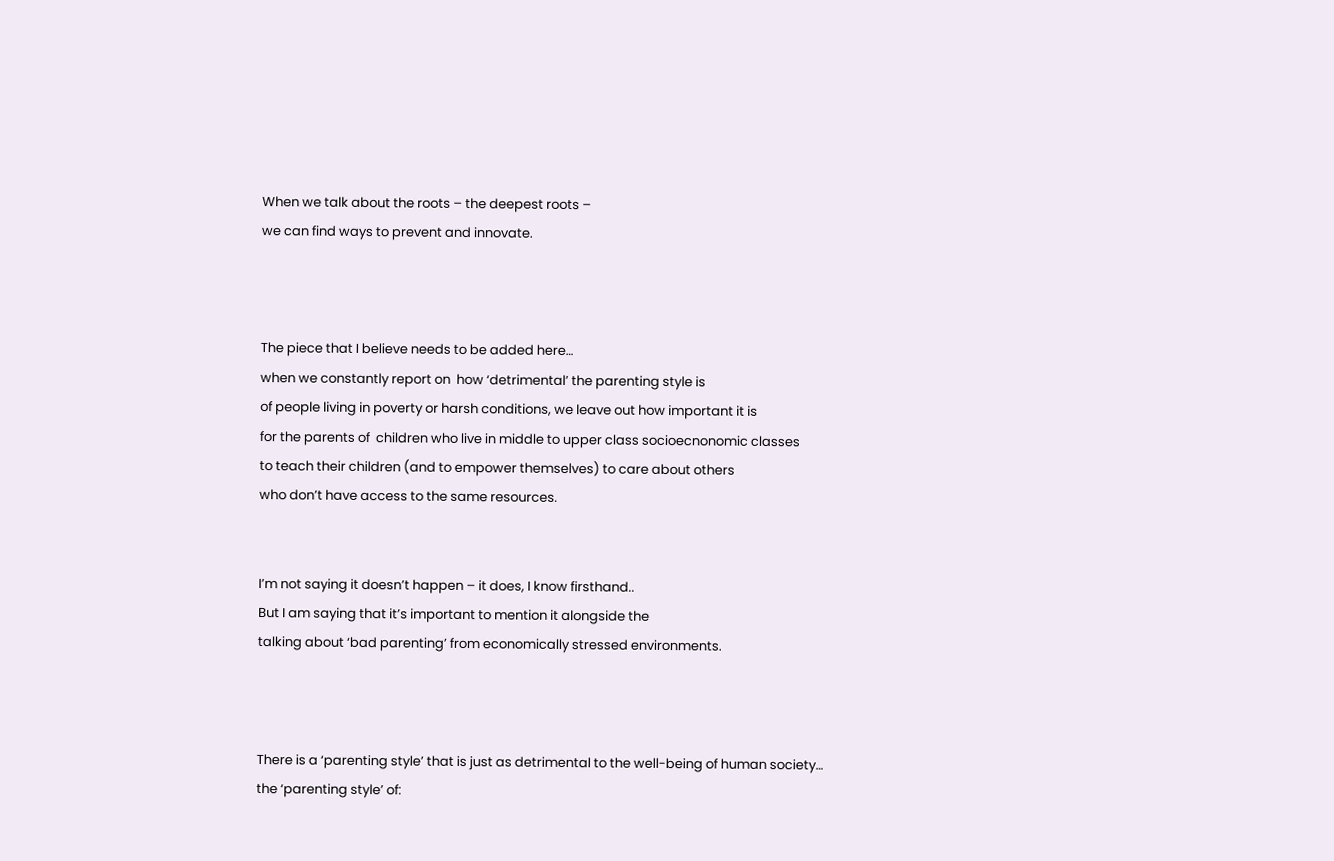When we talk about the roots – the deepest roots –
we can find ways to prevent and innovate.



The piece that I believe needs to be added here…
when we constantly report on  how ‘detrimental’ the parenting style is
of people living in poverty or harsh conditions, we leave out how important it is
for the parents of  children who live in middle to upper class socioecnonomic classes
to teach their children (and to empower themselves) to care about others
who don’t have access to the same resources.


I’m not saying it doesn’t happen – it does, I know firsthand..
But I am saying that it’s important to mention it alongside the
talking about ‘bad parenting’ from economically stressed environments.



There is a ‘parenting style’ that is just as detrimental to the well-being of human society…
the ‘parenting style’ of: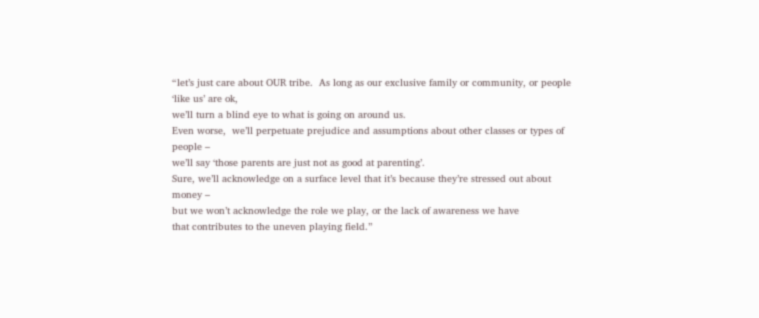“let’s just care about OUR tribe.  As long as our exclusive family or community, or people ‘like us’ are ok,
we’ll turn a blind eye to what is going on around us.
Even worse,  we’ll perpetuate prejudice and assumptions about other classes or types of people –
we’ll say ‘those parents are just not as good at parenting’.
Sure, we’ll acknowledge on a surface level that it’s because they’re stressed out about money –
but we won’t acknowledge the role we play, or the lack of awareness we have
that contributes to the uneven playing field.”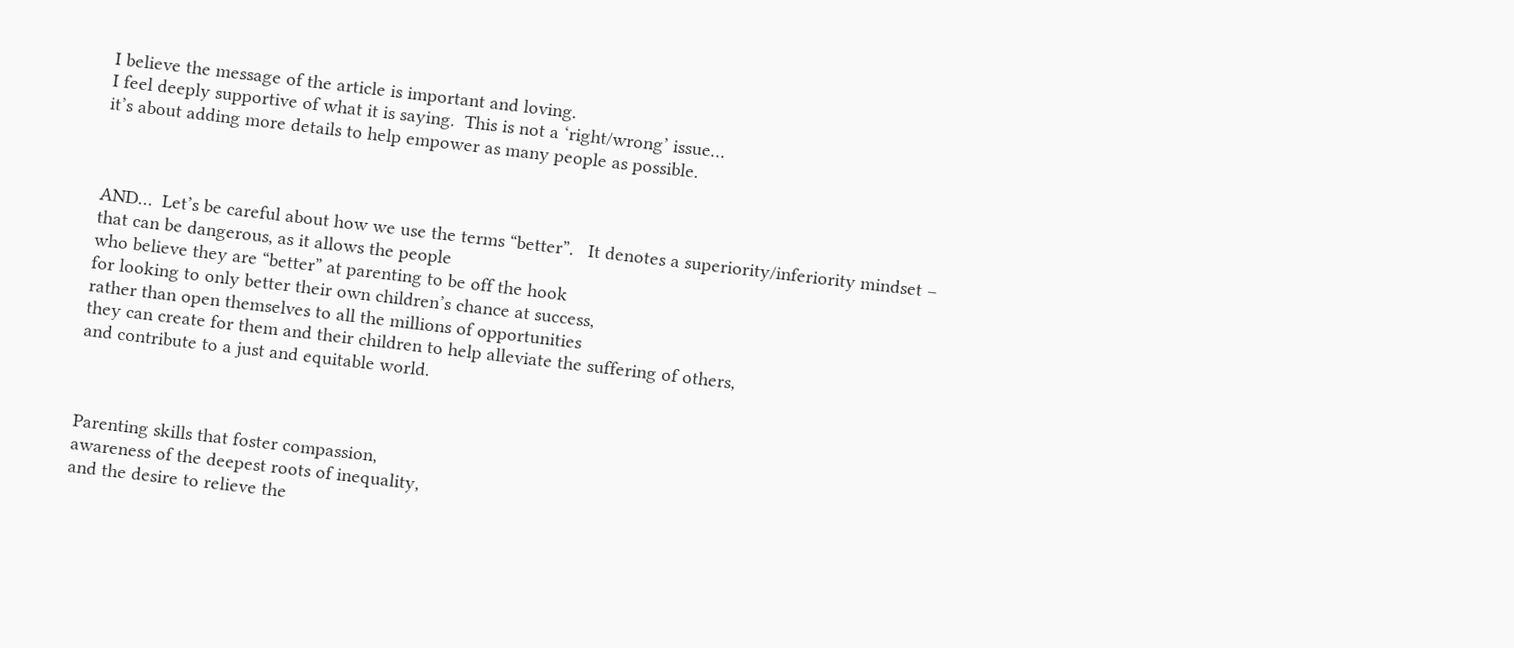I believe the message of the article is important and loving.
I feel deeply supportive of what it is saying.  This is not a ‘right/wrong’ issue…
it’s about adding more details to help empower as many people as possible.



AND…  Let’s be careful about how we use the terms “better”.   It denotes a superiority/inferiority mindset –
that can be dangerous, as it allows the people
who believe they are “better” at parenting to be off the hook
for looking to only better their own children’s chance at success,
rather than open themselves to all the millions of opportunities
they can create for them and their children to help alleviate the suffering of others,
and contribute to a just and equitable world.



Parenting skills that foster compassion,
awareness of the deepest roots of inequality,
and the desire to relieve the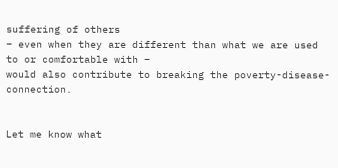suffering of others
– even when they are different than what we are used to or comfortable with –
would also contribute to breaking the poverty-disease-connection.


Let me know what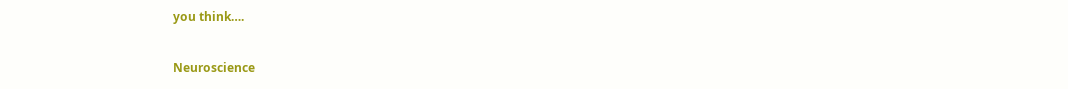you think….

Neuroscience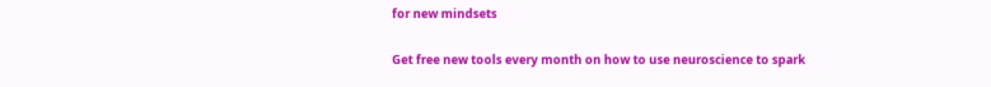for new mindsets

Get free new tools every month on how to use neuroscience to spark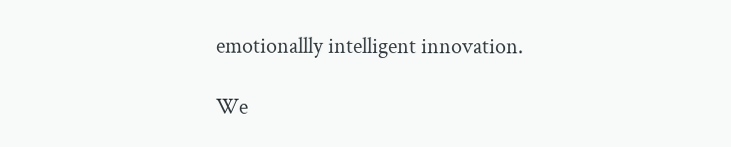emotionallly intelligent innovation.

We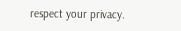respect your privacy.